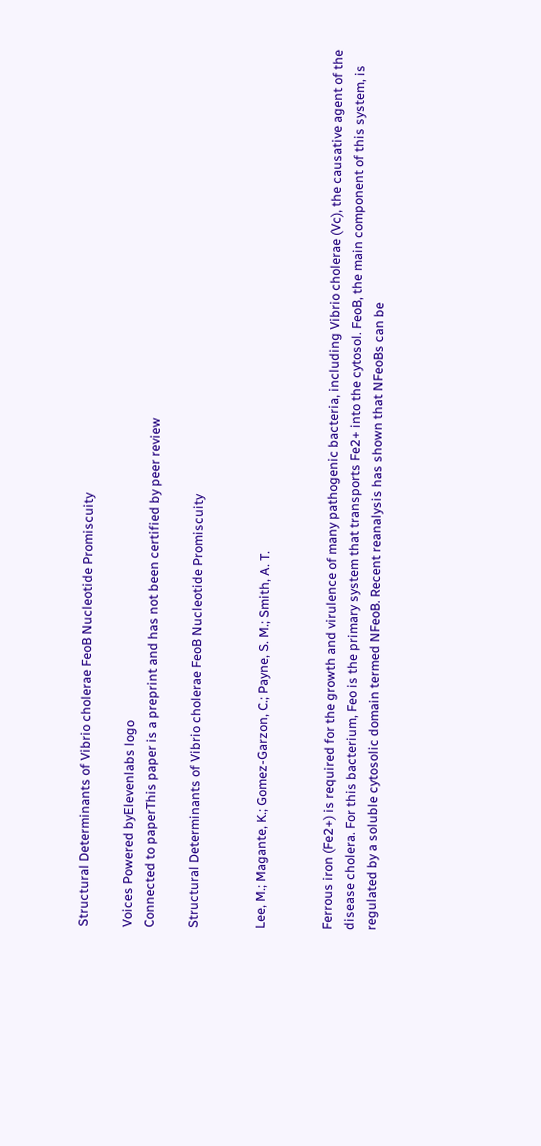Structural Determinants of Vibrio cholerae FeoB Nucleotide Promiscuity

Voices Powered byElevenlabs logo
Connected to paperThis paper is a preprint and has not been certified by peer review

Structural Determinants of Vibrio cholerae FeoB Nucleotide Promiscuity


Lee, M.; Magante, K.; Gomez-Garzon, C.; Payne, S. M.; Smith, A. T.


Ferrous iron (Fe2+) is required for the growth and virulence of many pathogenic bacteria, including Vibrio cholerae (Vc), the causative agent of the disease cholera. For this bacterium, Feo is the primary system that transports Fe2+ into the cytosol. FeoB, the main component of this system, is regulated by a soluble cytosolic domain termed NFeoB. Recent reanalysis has shown that NFeoBs can be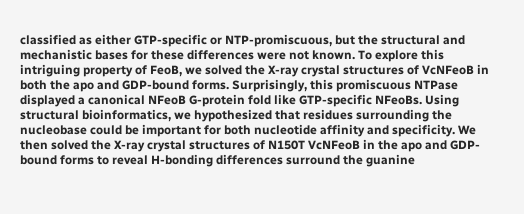classified as either GTP-specific or NTP-promiscuous, but the structural and mechanistic bases for these differences were not known. To explore this intriguing property of FeoB, we solved the X-ray crystal structures of VcNFeoB in both the apo and GDP-bound forms. Surprisingly, this promiscuous NTPase displayed a canonical NFeoB G-protein fold like GTP-specific NFeoBs. Using structural bioinformatics, we hypothesized that residues surrounding the nucleobase could be important for both nucleotide affinity and specificity. We then solved the X-ray crystal structures of N150T VcNFeoB in the apo and GDP-bound forms to reveal H-bonding differences surround the guanine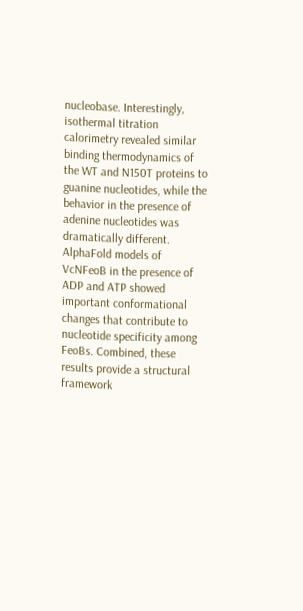nucleobase. Interestingly, isothermal titration calorimetry revealed similar binding thermodynamics of the WT and N150T proteins to guanine nucleotides, while the behavior in the presence of adenine nucleotides was dramatically different. AlphaFold models of VcNFeoB in the presence of ADP and ATP showed important conformational changes that contribute to nucleotide specificity among FeoBs. Combined, these results provide a structural framework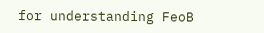for understanding FeoB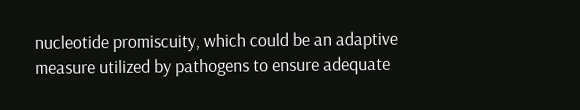nucleotide promiscuity, which could be an adaptive measure utilized by pathogens to ensure adequate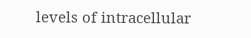levels of intracellular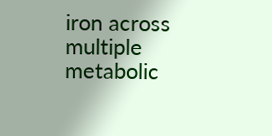iron across multiple metabolic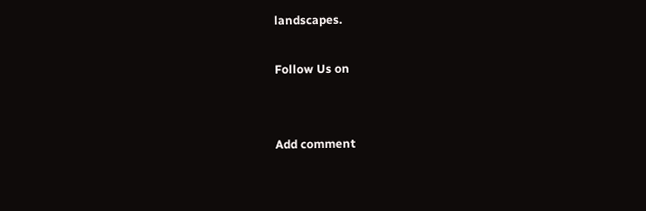landscapes.

Follow Us on


Add comment